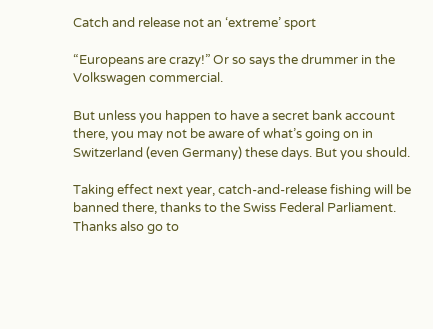Catch and release not an ‘extreme’ sport

“Europeans are crazy!” Or so says the drummer in the Volkswagen commercial.

But unless you happen to have a secret bank account there, you may not be aware of what’s going on in Switzerland (even Germany) these days. But you should.

Taking effect next year, catch-and-release fishing will be banned there, thanks to the Swiss Federal Parliament. Thanks also go to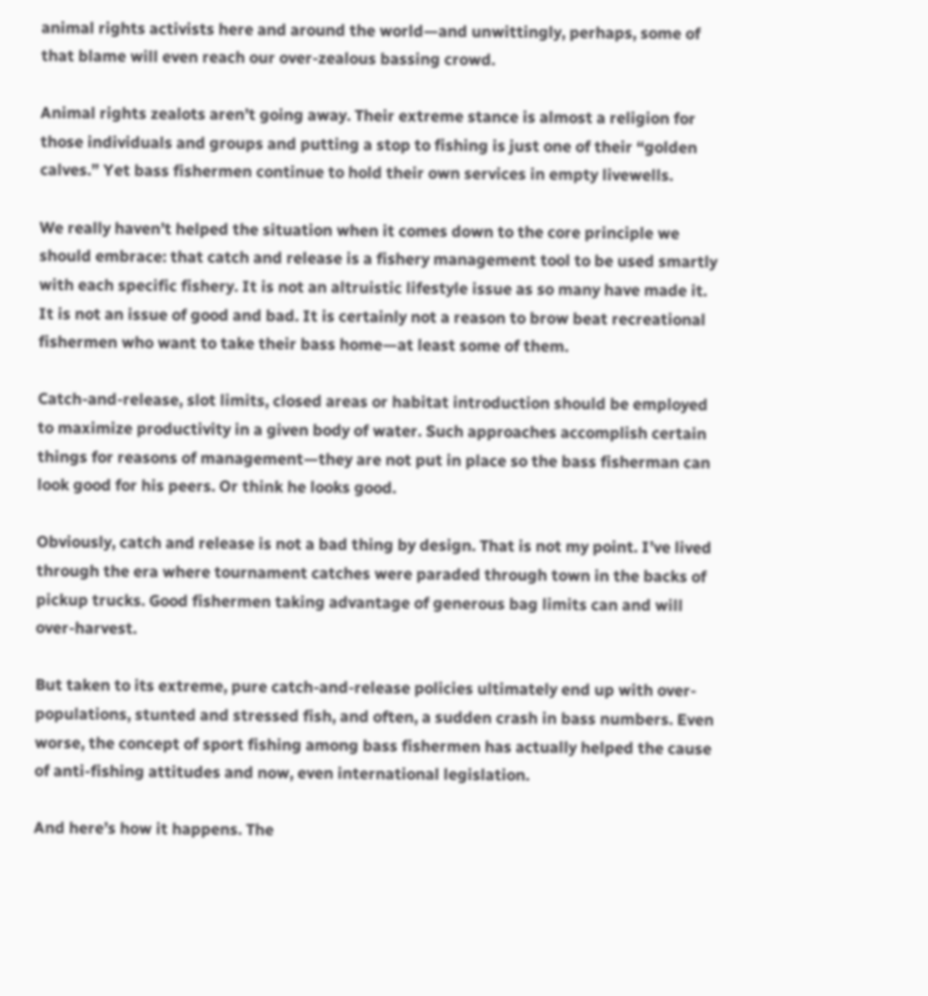animal rights activists here and around the world—and unwittingly, perhaps, some of that blame will even reach our over-zealous bassing crowd.

Animal rights zealots aren’t going away. Their extreme stance is almost a religion for those individuals and groups and putting a stop to fishing is just one of their “golden calves.” Yet bass fishermen continue to hold their own services in empty livewells.

We really haven’t helped the situation when it comes down to the core principle we should embrace: that catch and release is a fishery management tool to be used smartly with each specific fishery. It is not an altruistic lifestyle issue as so many have made it. It is not an issue of good and bad. It is certainly not a reason to brow beat recreational fishermen who want to take their bass home—at least some of them.

Catch-and-release, slot limits, closed areas or habitat introduction should be employed to maximize productivity in a given body of water. Such approaches accomplish certain things for reasons of management—they are not put in place so the bass fisherman can look good for his peers. Or think he looks good.

Obviously, catch and release is not a bad thing by design. That is not my point. I’ve lived through the era where tournament catches were paraded through town in the backs of pickup trucks. Good fishermen taking advantage of generous bag limits can and will over-harvest.

But taken to its extreme, pure catch-and-release policies ultimately end up with over-populations, stunted and stressed fish, and often, a sudden crash in bass numbers. Even worse, the concept of sport fishing among bass fishermen has actually helped the cause of anti-fishing attitudes and now, even international legislation.

And here’s how it happens. The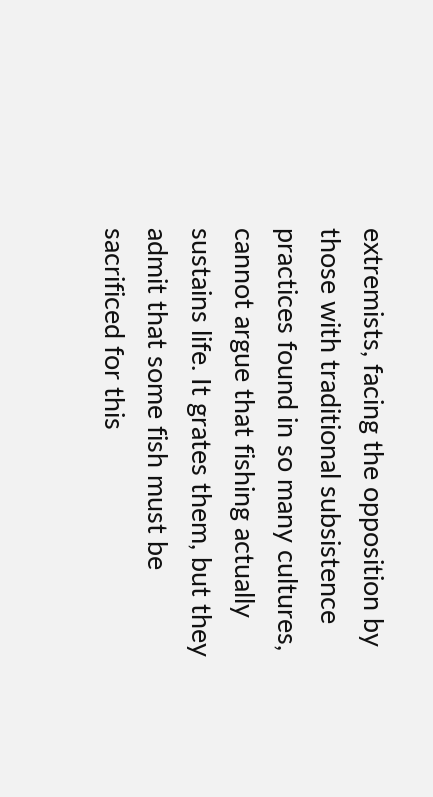extremists, facing the opposition by those with traditional subsistence practices found in so many cultures, cannot argue that fishing actually sustains life. It grates them, but they admit that some fish must be sacrificed for this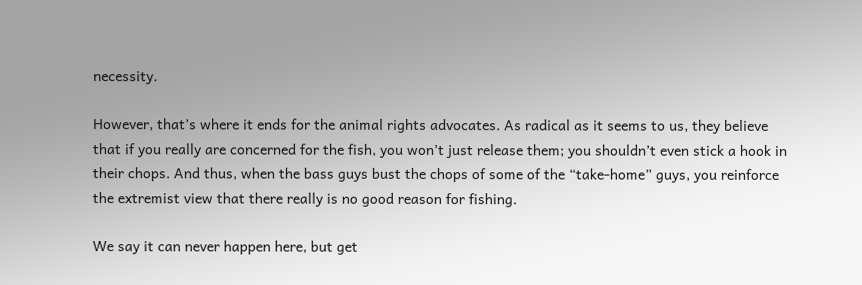necessity.

However, that’s where it ends for the animal rights advocates. As radical as it seems to us, they believe that if you really are concerned for the fish, you won’t just release them; you shouldn’t even stick a hook in their chops. And thus, when the bass guys bust the chops of some of the “take-home” guys, you reinforce the extremist view that there really is no good reason for fishing.

We say it can never happen here, but get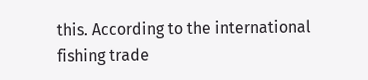this. According to the international fishing trade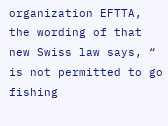organization EFTTA, the wording of that new Swiss law says, “ is not permitted to go fishing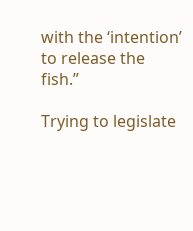with the ‘intention’ to release the fish.”

Trying to legislate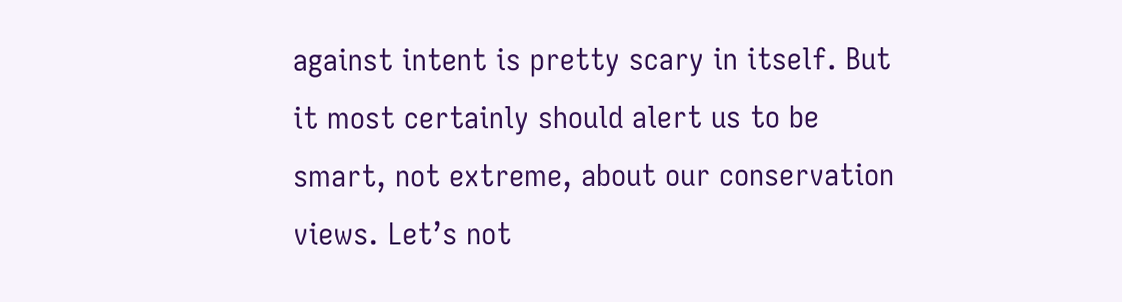against intent is pretty scary in itself. But it most certainly should alert us to be smart, not extreme, about our conservation views. Let’s not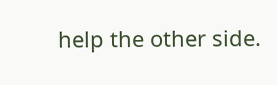help the other side.